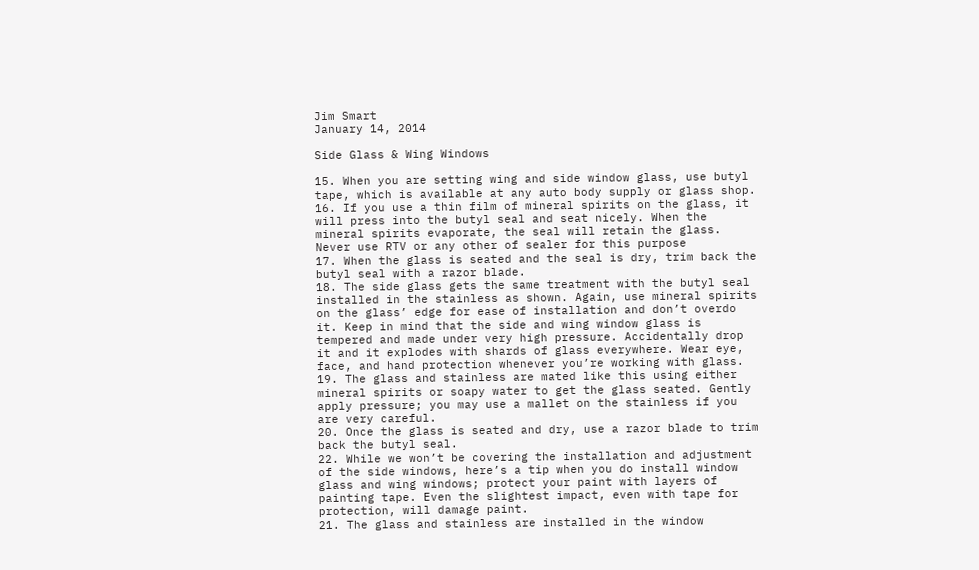Jim Smart
January 14, 2014

Side Glass & Wing Windows

15. When you are setting wing and side window glass, use butyl tape, which is available at any auto body supply or glass shop.
16. If you use a thin film of mineral spirits on the glass, it will press into the butyl seal and seat nicely. When the mineral spirits evaporate, the seal will retain the glass. Never use RTV or any other of sealer for this purpose
17. When the glass is seated and the seal is dry, trim back the butyl seal with a razor blade.
18. The side glass gets the same treatment with the butyl seal installed in the stainless as shown. Again, use mineral spirits on the glass’ edge for ease of installation and don’t overdo it. Keep in mind that the side and wing window glass is tempered and made under very high pressure. Accidentally drop it and it explodes with shards of glass everywhere. Wear eye, face, and hand protection whenever you’re working with glass.
19. The glass and stainless are mated like this using either mineral spirits or soapy water to get the glass seated. Gently apply pressure; you may use a mallet on the stainless if you are very careful.
20. Once the glass is seated and dry, use a razor blade to trim back the butyl seal.
22. While we won’t be covering the installation and adjustment of the side windows, here’s a tip when you do install window glass and wing windows; protect your paint with layers of painting tape. Even the slightest impact, even with tape for protection, will damage paint.
21. The glass and stainless are installed in the window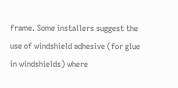frame. Some installers suggest the use of windshield adhesive (for glue in windshields) where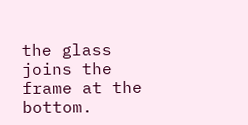the glass joins the frame at the bottom.